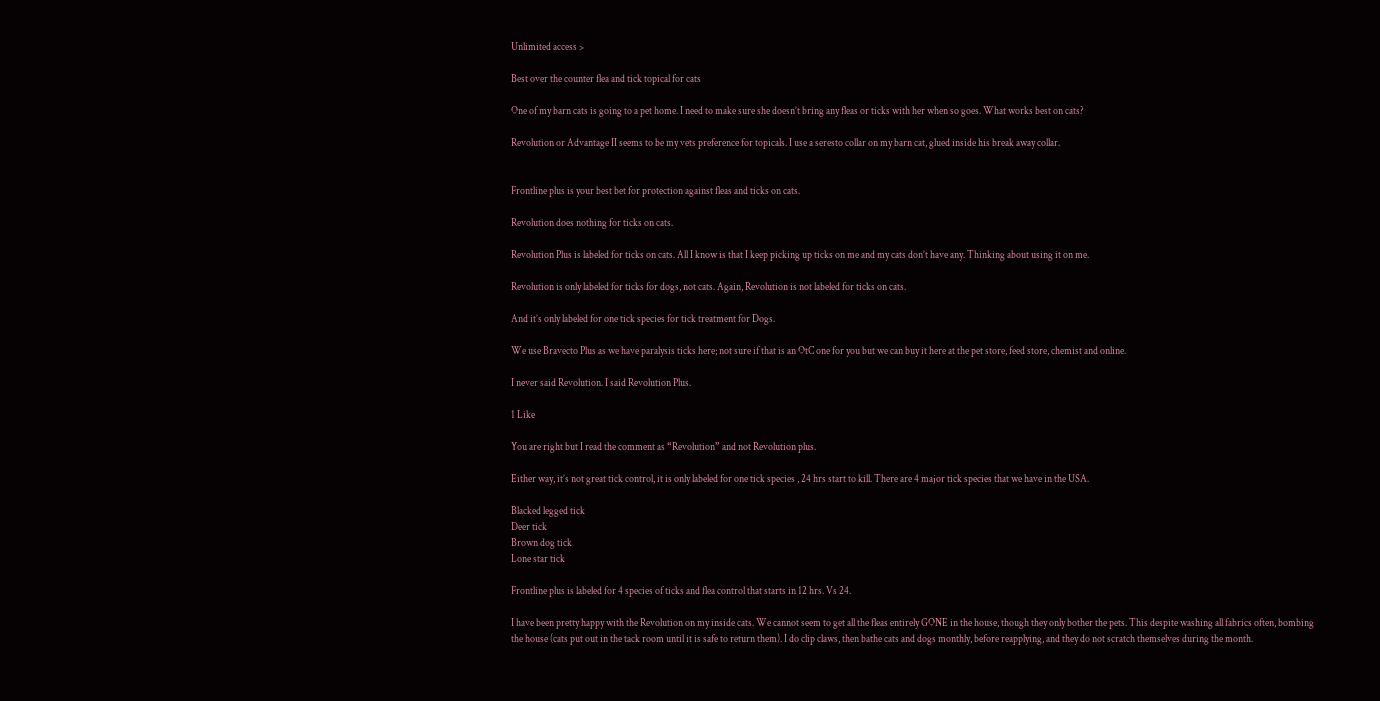Unlimited access >

Best over the counter flea and tick topical for cats

One of my barn cats is going to a pet home. I need to make sure she doesn’t bring any fleas or ticks with her when so goes. What works best on cats?

Revolution or Advantage II seems to be my vets preference for topicals. I use a seresto collar on my barn cat, glued inside his break away collar.


Frontline plus is your best bet for protection against fleas and ticks on cats.

Revolution does nothing for ticks on cats.

Revolution Plus is labeled for ticks on cats. All I know is that I keep picking up ticks on me and my cats don’t have any. Thinking about using it on me.

Revolution is only labeled for ticks for dogs, not cats. Again, Revolution is not labeled for ticks on cats.

And it’s only labeled for one tick species for tick treatment for Dogs.

We use Bravecto Plus as we have paralysis ticks here; not sure if that is an OtC one for you but we can buy it here at the pet store, feed store, chemist and online.

I never said Revolution. I said Revolution Plus.

1 Like

You are right but I read the comment as “Revolution” and not Revolution plus.

Either way, it’s not great tick control, it is only labeled for one tick species , 24 hrs start to kill. There are 4 major tick species that we have in the USA.

Blacked legged tick
Deer tick
Brown dog tick
Lone star tick

Frontline plus is labeled for 4 species of ticks and flea control that starts in 12 hrs. Vs 24.

I have been pretty happy with the Revolution on my inside cats. We cannot seem to get all the fleas entirely GONE in the house, though they only bother the pets. This despite washing all fabrics often, bombing the house (cats put out in the tack room until it is safe to return them). I do clip claws, then bathe cats and dogs monthly, before reapplying, and they do not scratch themselves during the month.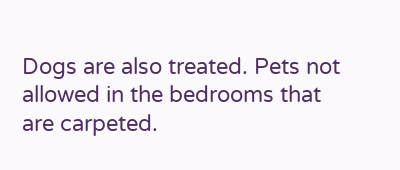Dogs are also treated. Pets not allowed in the bedrooms that are carpeted.